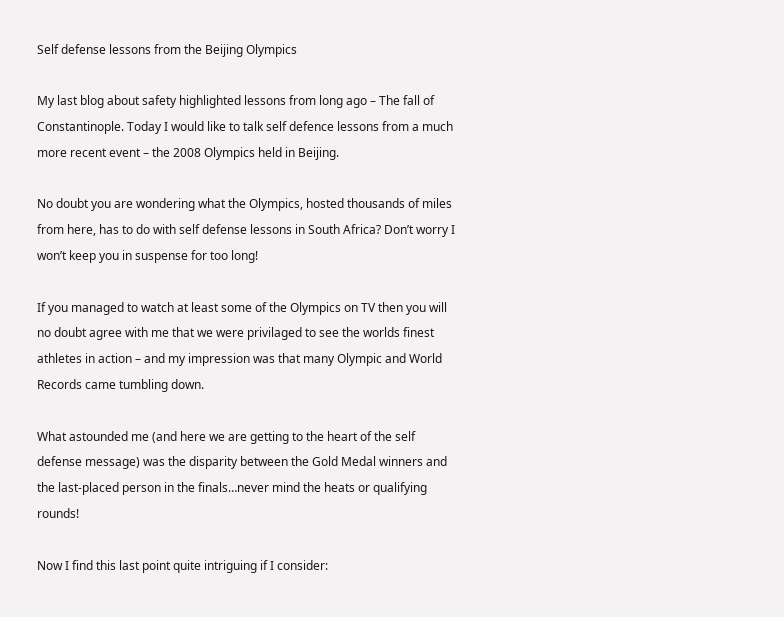Self defense lessons from the Beijing Olympics

My last blog about safety highlighted lessons from long ago – The fall of Constantinople. Today I would like to talk self defence lessons from a much more recent event – the 2008 Olympics held in Beijing.

No doubt you are wondering what the Olympics, hosted thousands of miles from here, has to do with self defense lessons in South Africa? Don’t worry I won’t keep you in suspense for too long!

If you managed to watch at least some of the Olympics on TV then you will no doubt agree with me that we were privilaged to see the worlds finest athletes in action – and my impression was that many Olympic and World Records came tumbling down.

What astounded me (and here we are getting to the heart of the self defense message) was the disparity between the Gold Medal winners and the last-placed person in the finals…never mind the heats or qualifying rounds!

Now I find this last point quite intriguing if I consider: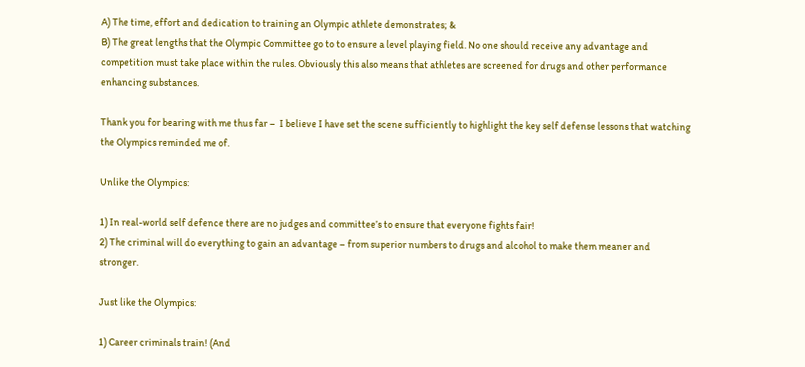A) The time, effort and dedication to training an Olympic athlete demonstrates; &
B) The great lengths that the Olympic Committee go to to ensure a level playing field. No one should receive any advantage and competition must take place within the rules. Obviously this also means that athletes are screened for drugs and other performance enhancing substances.

Thank you for bearing with me thus far –  I believe I have set the scene sufficiently to highlight the key self defense lessons that watching the Olympics reminded me of.

Unlike the Olympics:

1) In real-world self defence there are no judges and committee’s to ensure that everyone fights fair!
2) The criminal will do everything to gain an advantage – from superior numbers to drugs and alcohol to make them meaner and stronger.

Just like the Olympics:

1) Career criminals train! (And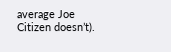average Joe Citizen doesn’t).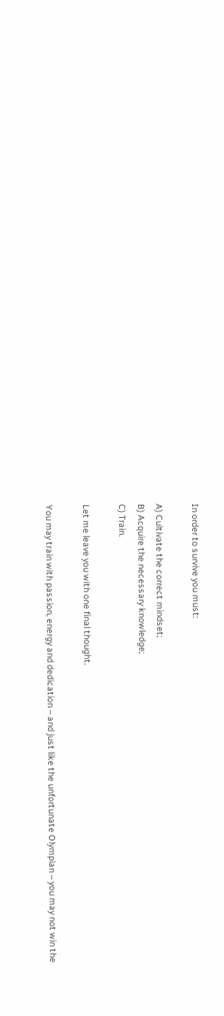In order to survive you must:

A) Cultivate the correct mindset;
B) Acquire the necessary knowledge;
C) Train.

Let me leave you with one final thought.

You may train with passion, energy and dedication – and just like the unfortunate Olympian – you may not win the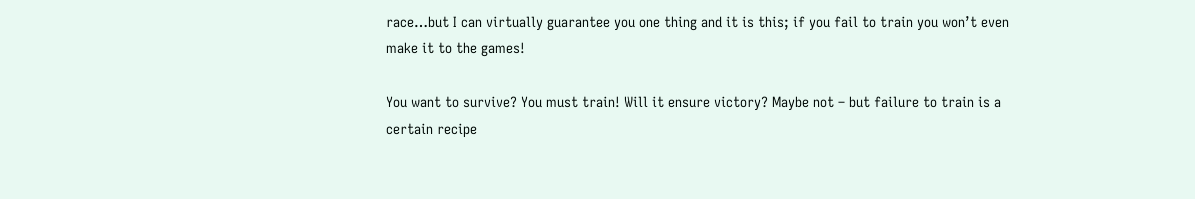race…but I can virtually guarantee you one thing and it is this; if you fail to train you won’t even make it to the games!

You want to survive? You must train! Will it ensure victory? Maybe not – but failure to train is a certain recipe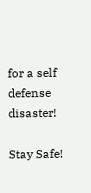for a self defense disaster!

Stay Safe!